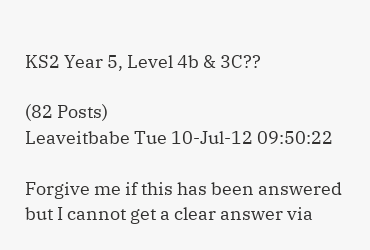KS2 Year 5, Level 4b & 3C??

(82 Posts)
Leaveitbabe Tue 10-Jul-12 09:50:22

Forgive me if this has been answered but I cannot get a clear answer via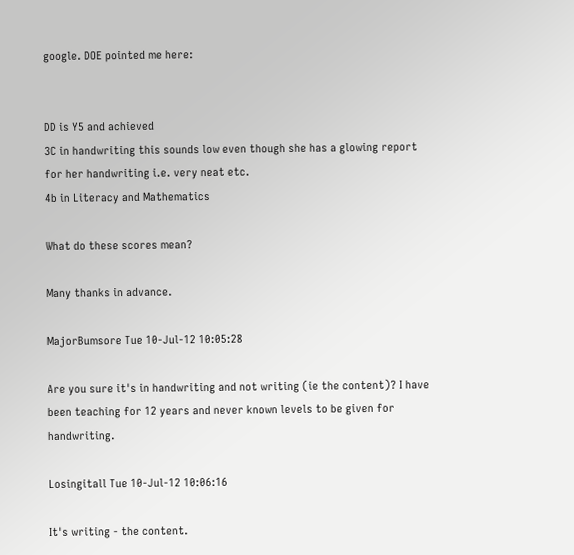google. DOE pointed me here:


DD is Y5 and achieved
3C in handwriting this sounds low even though she has a glowing report for her handwriting i.e. very neat etc.
4b in Literacy and Mathematics

What do these scores mean?

Many thanks in advance.

MajorBumsore Tue 10-Jul-12 10:05:28

Are you sure it's in handwriting and not writing (ie the content)? I have been teaching for 12 years and never known levels to be given for handwriting.

Losingitall Tue 10-Jul-12 10:06:16

It's writing - the content.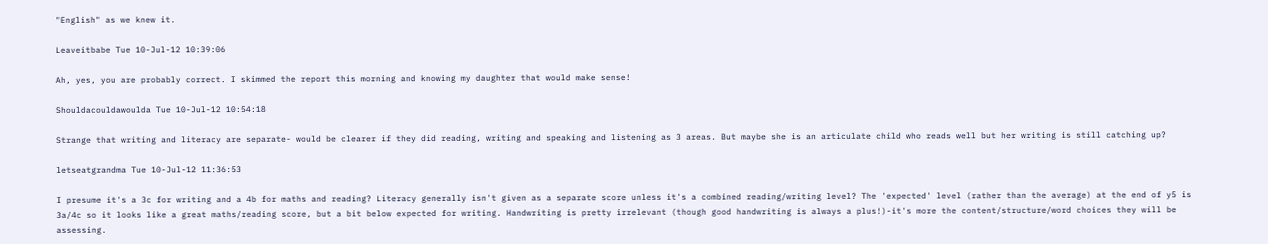"English" as we knew it.

Leaveitbabe Tue 10-Jul-12 10:39:06

Ah, yes, you are probably correct. I skimmed the report this morning and knowing my daughter that would make sense!

Shouldacouldawoulda Tue 10-Jul-12 10:54:18

Strange that writing and literacy are separate- would be clearer if they did reading, writing and speaking and listening as 3 areas. But maybe she is an articulate child who reads well but her writing is still catching up?

letseatgrandma Tue 10-Jul-12 11:36:53

I presume it's a 3c for writing and a 4b for maths and reading? Literacy generally isn't given as a separate score unless it's a combined reading/writing level? The 'expected' level (rather than the average) at the end of y5 is 3a/4c so it looks like a great maths/reading score, but a bit below expected for writing. Handwriting is pretty irrelevant (though good handwriting is always a plus!)-it's more the content/structure/word choices they will be assessing.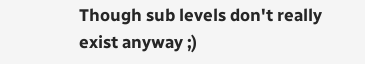Though sub levels don't really exist anyway ;)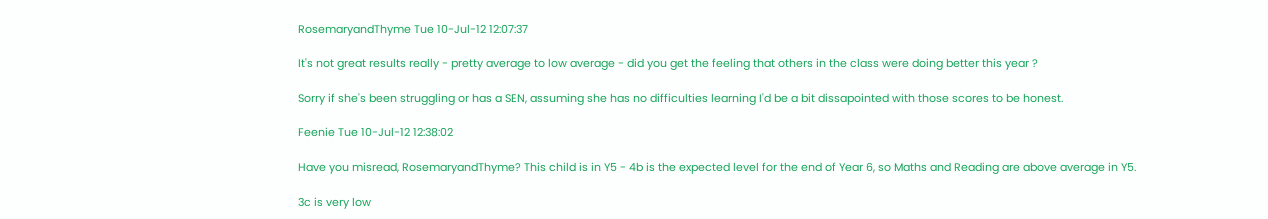RosemaryandThyme Tue 10-Jul-12 12:07:37

It's not great results really - pretty average to low average - did you get the feeling that others in the class were doing better this year ?

Sorry if she's been struggling or has a SEN, assuming she has no difficulties learning I'd be a bit dissapointed with those scores to be honest.

Feenie Tue 10-Jul-12 12:38:02

Have you misread, RosemaryandThyme? This child is in Y5 - 4b is the expected level for the end of Year 6, so Maths and Reading are above average in Y5.

3c is very low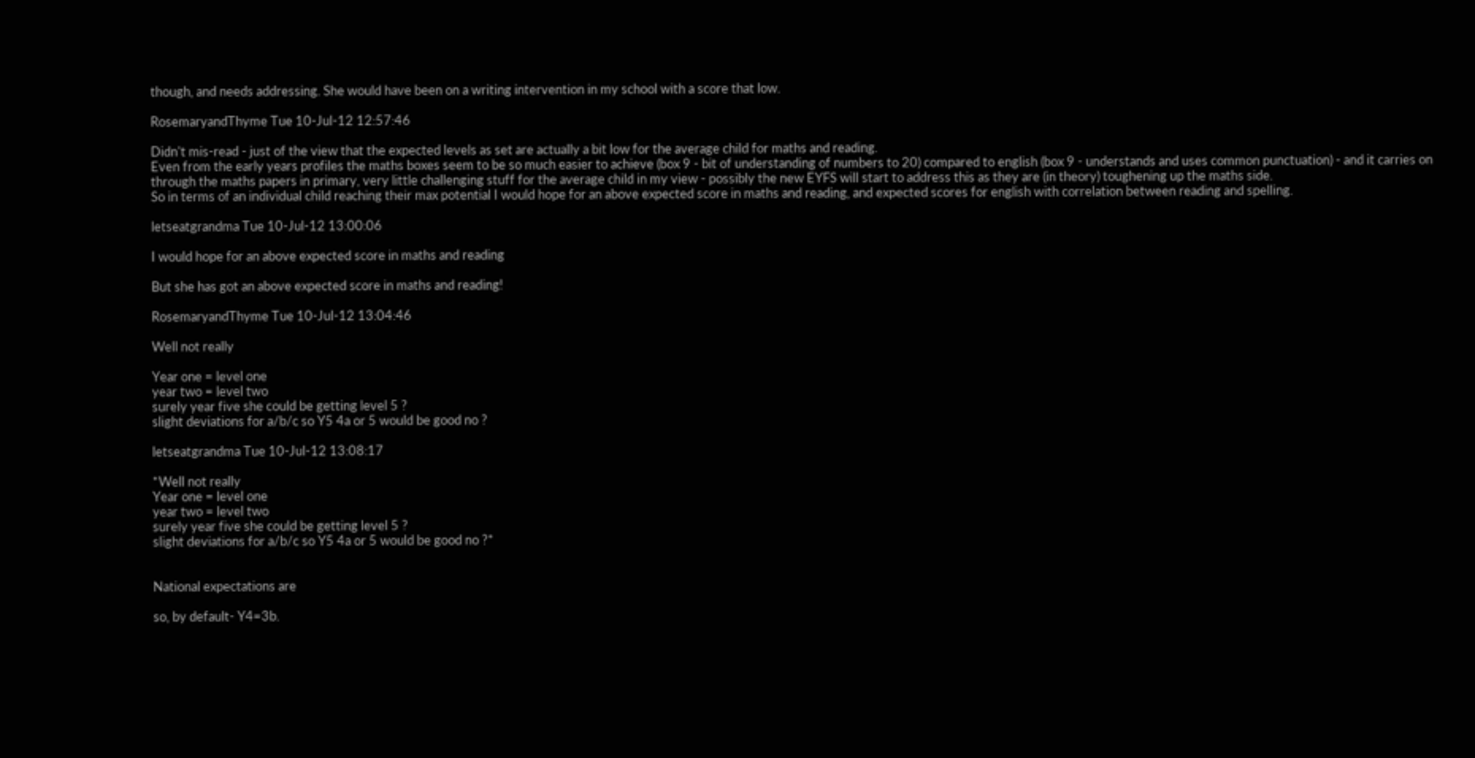though, and needs addressing. She would have been on a writing intervention in my school with a score that low.

RosemaryandThyme Tue 10-Jul-12 12:57:46

Didn't mis-read - just of the view that the expected levels as set are actually a bit low for the average child for maths and reading.
Even from the early years profiles the maths boxes seem to be so much easier to achieve (box 9 - bit of understanding of numbers to 20) compared to english (box 9 - understands and uses common punctuation) - and it carries on through the maths papers in primary, very little challenging stuff for the average child in my view - possibly the new EYFS will start to address this as they are (in theory) toughening up the maths side.
So in terms of an individual child reaching their max potential I would hope for an above expected score in maths and reading, and expected scores for english with correlation between reading and spelling.

letseatgrandma Tue 10-Jul-12 13:00:06

I would hope for an above expected score in maths and reading

But she has got an above expected score in maths and reading!

RosemaryandThyme Tue 10-Jul-12 13:04:46

Well not really

Year one = level one
year two = level two
surely year five she could be getting level 5 ?
slight deviations for a/b/c so Y5 4a or 5 would be good no ?

letseatgrandma Tue 10-Jul-12 13:08:17

*Well not really
Year one = level one
year two = level two
surely year five she could be getting level 5 ?
slight deviations for a/b/c so Y5 4a or 5 would be good no ?*


National expectations are

so, by default- Y4=3b.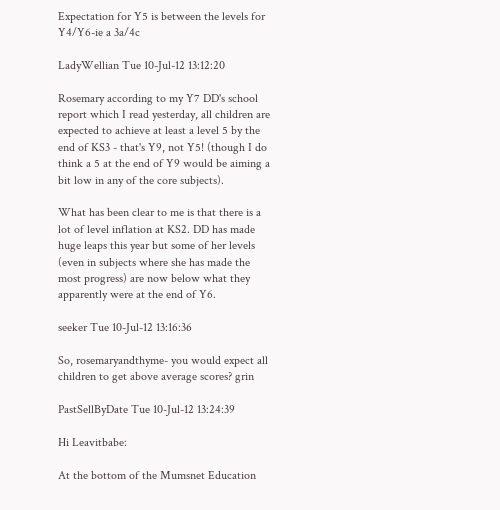Expectation for Y5 is between the levels for Y4/Y6-ie a 3a/4c

LadyWellian Tue 10-Jul-12 13:12:20

Rosemary according to my Y7 DD's school report which I read yesterday, all children are expected to achieve at least a level 5 by the end of KS3 - that's Y9, not Y5! (though I do think a 5 at the end of Y9 would be aiming a bit low in any of the core subjects).

What has been clear to me is that there is a lot of level inflation at KS2. DD has made huge leaps this year but some of her levels (even in subjects where she has made the most progress) are now below what they apparently were at the end of Y6.

seeker Tue 10-Jul-12 13:16:36

So, rosemaryandthyme- you would expect all children to get above average scores? grin

PastSellByDate Tue 10-Jul-12 13:24:39

Hi Leavitbabe:

At the bottom of the Mumsnet Education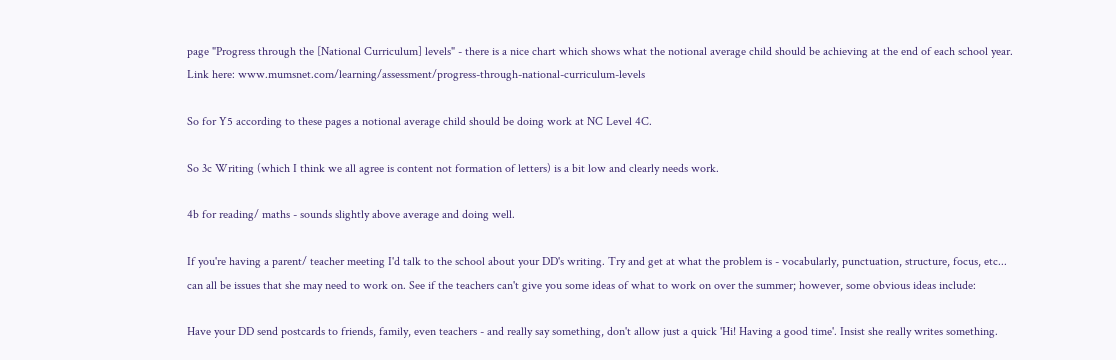page "Progress through the [National Curriculum] levels" - there is a nice chart which shows what the notional average child should be achieving at the end of each school year. Link here: www.mumsnet.com/learning/assessment/progress-through-national-curriculum-levels

So for Y5 according to these pages a notional average child should be doing work at NC Level 4C.

So 3c Writing (which I think we all agree is content not formation of letters) is a bit low and clearly needs work.

4b for reading/ maths - sounds slightly above average and doing well.

If you're having a parent/ teacher meeting I'd talk to the school about your DD's writing. Try and get at what the problem is - vocabularly, punctuation, structure, focus, etc... can all be issues that she may need to work on. See if the teachers can't give you some ideas of what to work on over the summer; however, some obvious ideas include:

Have your DD send postcards to friends, family, even teachers - and really say something, don't allow just a quick 'Hi! Having a good time'. Insist she really writes something.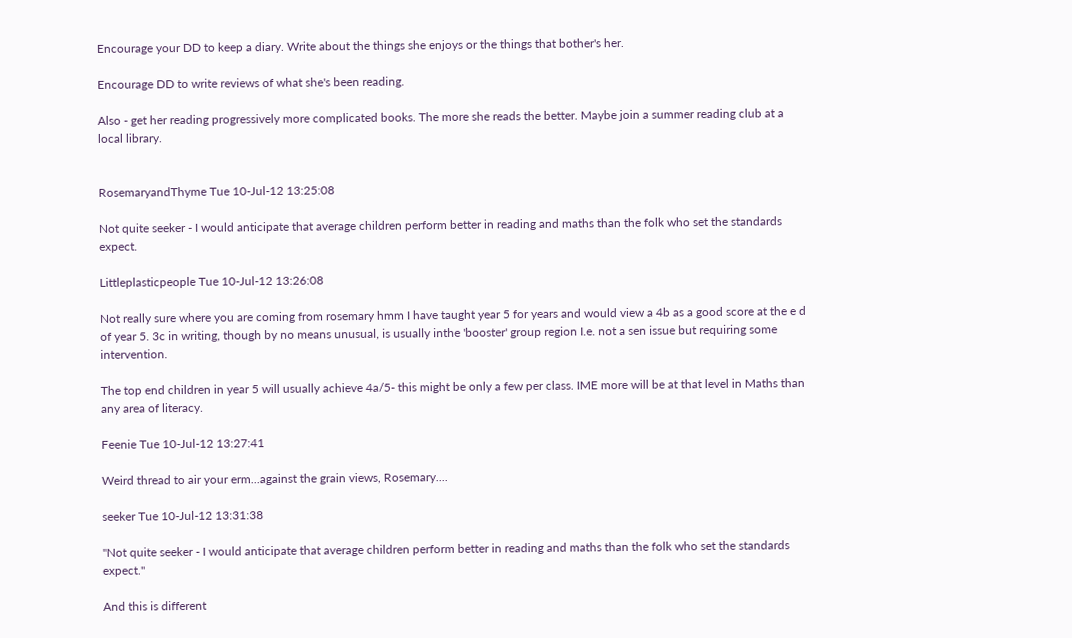Encourage your DD to keep a diary. Write about the things she enjoys or the things that bother's her.

Encourage DD to write reviews of what she's been reading.

Also - get her reading progressively more complicated books. The more she reads the better. Maybe join a summer reading club at a local library.


RosemaryandThyme Tue 10-Jul-12 13:25:08

Not quite seeker - I would anticipate that average children perform better in reading and maths than the folk who set the standards expect.

Littleplasticpeople Tue 10-Jul-12 13:26:08

Not really sure where you are coming from rosemary hmm I have taught year 5 for years and would view a 4b as a good score at the e d of year 5. 3c in writing, though by no means unusual, is usually inthe 'booster' group region I.e. not a sen issue but requiring some intervention.

The top end children in year 5 will usually achieve 4a/5- this might be only a few per class. IME more will be at that level in Maths than any area of literacy.

Feenie Tue 10-Jul-12 13:27:41

Weird thread to air your erm...against the grain views, Rosemary....

seeker Tue 10-Jul-12 13:31:38

"Not quite seeker - I would anticipate that average children perform better in reading and maths than the folk who set the standards expect."

And this is different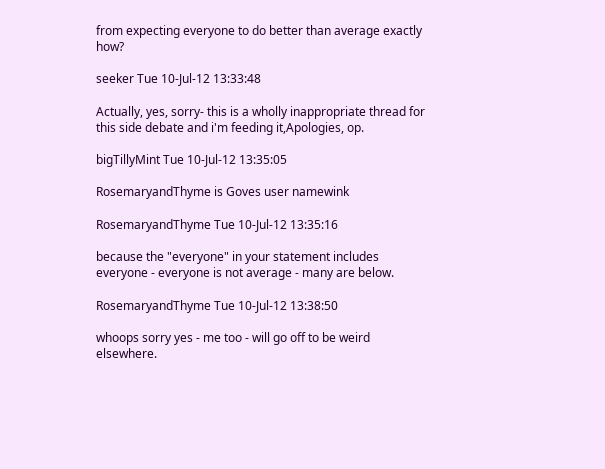from expecting everyone to do better than average exactly how?

seeker Tue 10-Jul-12 13:33:48

Actually, yes, sorry- this is a wholly inappropriate thread for this side debate and i'm feeding it,Apologies, op.

bigTillyMint Tue 10-Jul-12 13:35:05

RosemaryandThyme is Goves user namewink

RosemaryandThyme Tue 10-Jul-12 13:35:16

because the "everyone" in your statement includes everyone - everyone is not average - many are below.

RosemaryandThyme Tue 10-Jul-12 13:38:50

whoops sorry yes - me too - will go off to be weird elsewhere.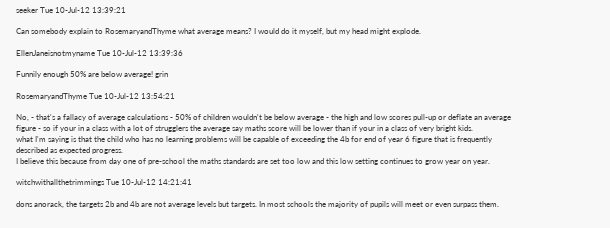seeker Tue 10-Jul-12 13:39:21

Can somebody explain to RosemaryandThyme what average means? I would do it myself, but my head might explode.

EllenJaneisnotmyname Tue 10-Jul-12 13:39:36

Funnily enough 50% are below average! grin

RosemaryandThyme Tue 10-Jul-12 13:54:21

No, - that's a fallacy of average calculations - 50% of children wouldn't be below average - the high and low scores pull-up or deflate an average figure - so if your in a class with a lot of strugglers the average say maths score will be lower than if your in a class of very bright kids.
what I'm saying is that the child who has no learning problems will be capable of exceeding the 4b for end of year 6 figure that is frequently described as expected progress.
I believe this because from day one of pre-school the maths standards are set too low and this low setting continues to grow year on year.

witchwithallthetrimmings Tue 10-Jul-12 14:21:41

dons anorack, the targets 2b and 4b are not average levels but targets. In most schools the majority of pupils will meet or even surpass them.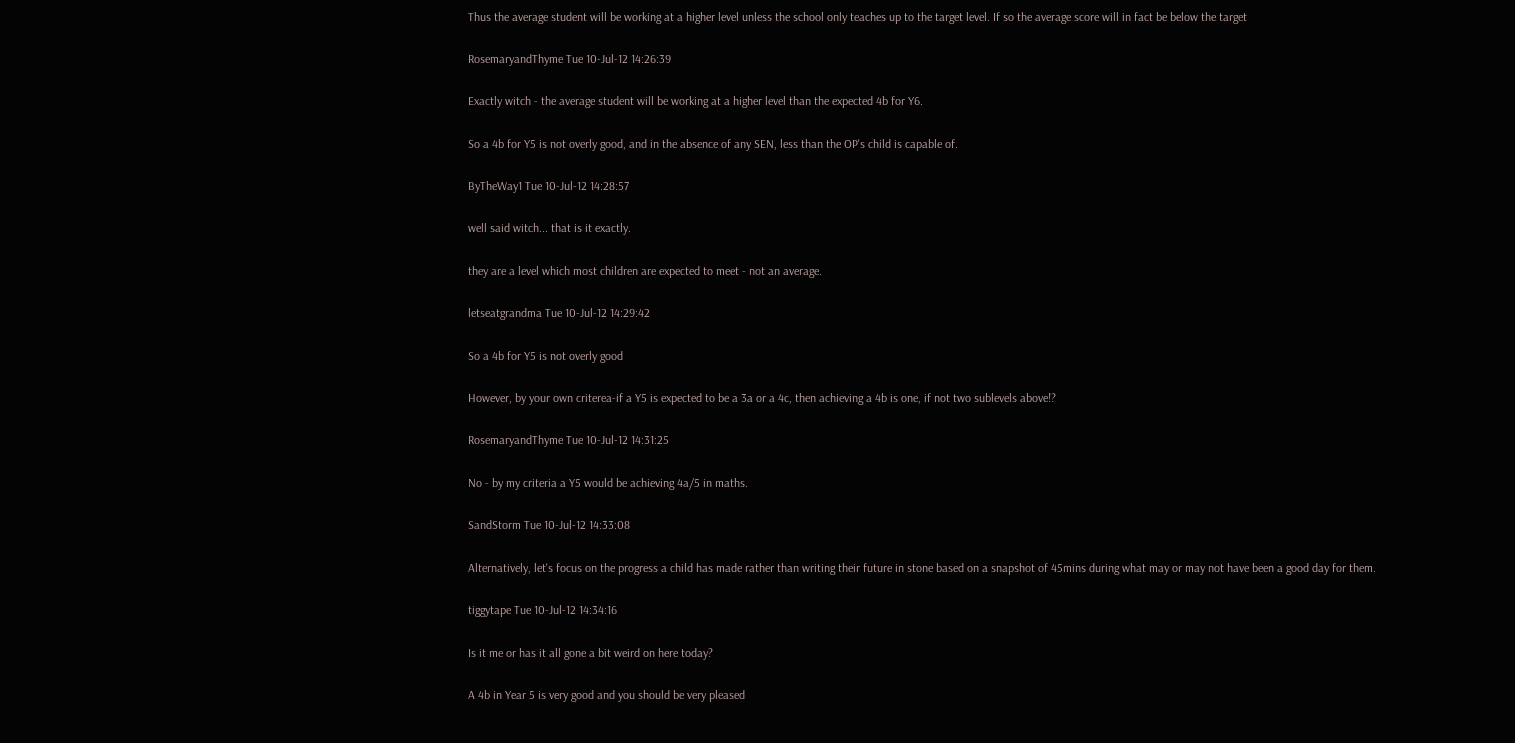Thus the average student will be working at a higher level unless the school only teaches up to the target level. If so the average score will in fact be below the target

RosemaryandThyme Tue 10-Jul-12 14:26:39

Exactly witch - the average student will be working at a higher level than the expected 4b for Y6.

So a 4b for Y5 is not overly good, and in the absence of any SEN, less than the OP's child is capable of.

ByTheWay1 Tue 10-Jul-12 14:28:57

well said witch... that is it exactly.

they are a level which most children are expected to meet - not an average.

letseatgrandma Tue 10-Jul-12 14:29:42

So a 4b for Y5 is not overly good

However, by your own criterea-if a Y5 is expected to be a 3a or a 4c, then achieving a 4b is one, if not two sublevels above!?

RosemaryandThyme Tue 10-Jul-12 14:31:25

No - by my criteria a Y5 would be achieving 4a/5 in maths.

SandStorm Tue 10-Jul-12 14:33:08

Alternatively, let's focus on the progress a child has made rather than writing their future in stone based on a snapshot of 45mins during what may or may not have been a good day for them.

tiggytape Tue 10-Jul-12 14:34:16

Is it me or has it all gone a bit weird on here today?

A 4b in Year 5 is very good and you should be very pleased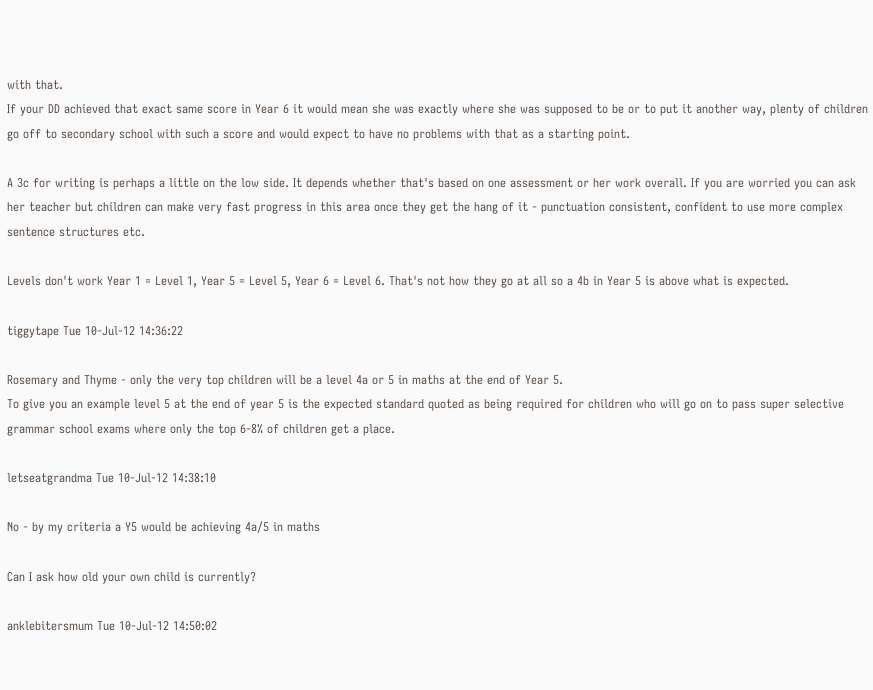with that.
If your DD achieved that exact same score in Year 6 it would mean she was exactly where she was supposed to be or to put it another way, plenty of children go off to secondary school with such a score and would expect to have no problems with that as a starting point.

A 3c for writing is perhaps a little on the low side. It depends whether that's based on one assessment or her work overall. If you are worried you can ask her teacher but children can make very fast progress in this area once they get the hang of it - punctuation consistent, confident to use more complex sentence structures etc.

Levels don't work Year 1 = Level 1, Year 5 = Level 5, Year 6 = Level 6. That's not how they go at all so a 4b in Year 5 is above what is expected.

tiggytape Tue 10-Jul-12 14:36:22

Rosemary and Thyme - only the very top children will be a level 4a or 5 in maths at the end of Year 5.
To give you an example level 5 at the end of year 5 is the expected standard quoted as being required for children who will go on to pass super selective grammar school exams where only the top 6-8% of children get a place.

letseatgrandma Tue 10-Jul-12 14:38:10

No - by my criteria a Y5 would be achieving 4a/5 in maths

Can I ask how old your own child is currently?

anklebitersmum Tue 10-Jul-12 14:50:02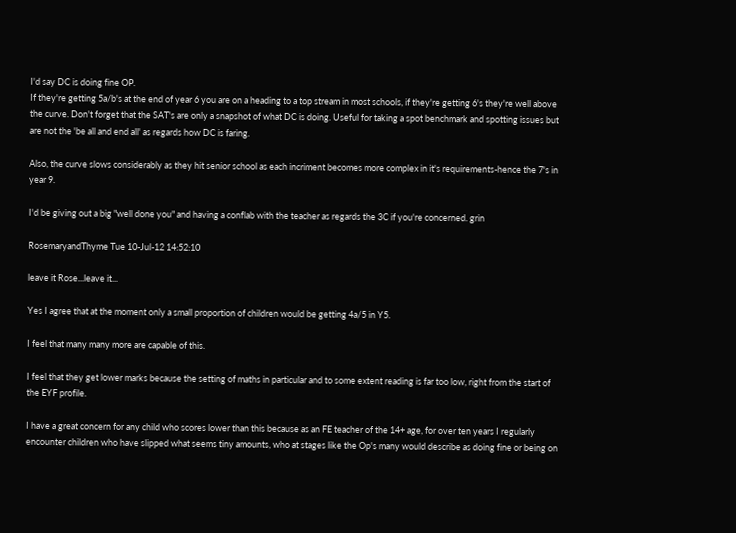I'd say DC is doing fine OP.
If they're getting 5a/b's at the end of year 6 you are on a heading to a top stream in most schools, if they're getting 6's they're well above the curve. Don't forget that the SAT's are only a snapshot of what DC is doing. Useful for taking a spot benchmark and spotting issues but are not the 'be all and end all' as regards how DC is faring.

Also, the curve slows considerably as they hit senior school as each incriment becomes more complex in it's requirements-hence the 7's in year 9.

I'd be giving out a big "well done you" and having a conflab with the teacher as regards the 3C if you're concerned. grin

RosemaryandThyme Tue 10-Jul-12 14:52:10

leave it Rose...leave it...

Yes I agree that at the moment only a small proportion of children would be getting 4a/5 in Y5.

I feel that many many more are capable of this.

I feel that they get lower marks because the setting of maths in particular and to some extent reading is far too low, right from the start of the EYF profile.

I have a great concern for any child who scores lower than this because as an FE teacher of the 14+ age, for over ten years I regularly encounter children who have slipped what seems tiny amounts, who at stages like the Op's many would describe as doing fine or being on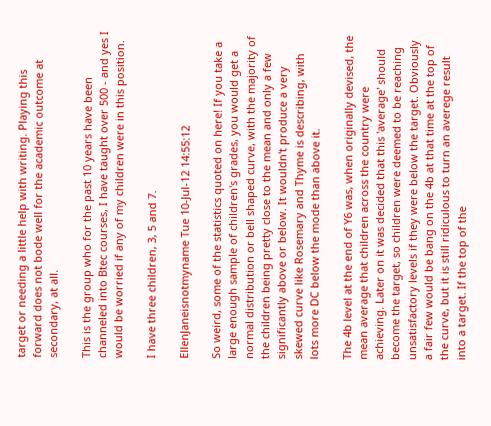target or needing a little help with writing. Playing this forward does not bode well for the academic outcome at secondary, at all.

This is the group who for the past 10 years have been channeled into Btec courses, I have taught over 500 - and yes I would be worried if any of my children were in this position.

I have three children, 3, 5 and 7.

EllenJaneisnotmyname Tue 10-Jul-12 14:55:12

So weird, some of the statistics quoted on here! If you take a large enough sample of children's grades, you would get a normal distribution or bell shaped curve, with the majority of the children being pretty close to the mean and only a few significantly above or below. It wouldn't produce a very skewed curve like Rosemary and Thyme is describing, with lots more DC below the mode than above it.

The 4b level at the end of Y6 was, when originally devised, the mean average that children across the country were achieving. Later on it was decided that this 'average' should become the target, so children were deemed to be reaching unsatisfactory levels if they were below the target. Obviously a fair few would be bang on the 4b at that time at the top of the curve, but it is still ridiculous to turn an averege result into a target. If the top of the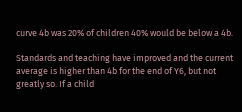curve 4b was 20% of children 40% would be below a 4b.

Standards and teaching have improved and the current average is higher than 4b for the end of Y6, but not greatly so. If a child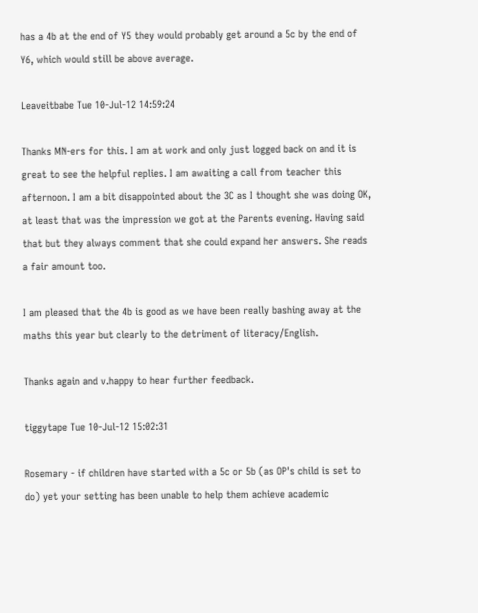has a 4b at the end of Y5 they would probably get around a 5c by the end of Y6, which would still be above average.

Leaveitbabe Tue 10-Jul-12 14:59:24

Thanks MN-ers for this. I am at work and only just logged back on and it is great to see the helpful replies. I am awaiting a call from teacher this afternoon. I am a bit disappointed about the 3C as I thought she was doing OK, at least that was the impression we got at the Parents evening. Having said that but they always comment that she could expand her answers. She reads a fair amount too.

I am pleased that the 4b is good as we have been really bashing away at the maths this year but clearly to the detriment of literacy/English.

Thanks again and v.happy to hear further feedback.

tiggytape Tue 10-Jul-12 15:02:31

Rosemary - if children have started with a 5c or 5b (as OP's child is set to do) yet your setting has been unable to help them achieve academic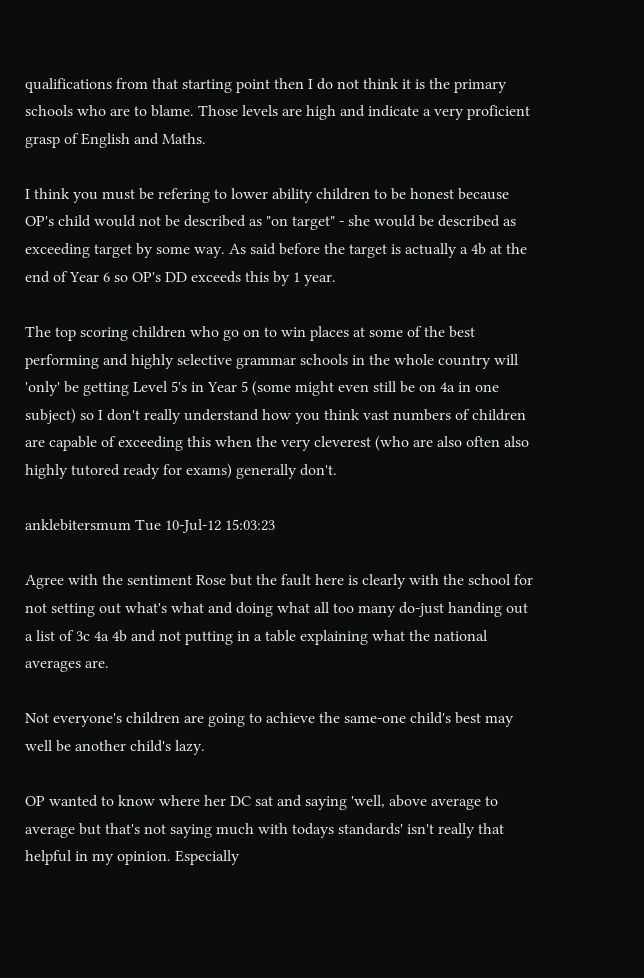qualifications from that starting point then I do not think it is the primary schools who are to blame. Those levels are high and indicate a very proficient grasp of English and Maths.

I think you must be refering to lower ability children to be honest because OP's child would not be described as "on target" - she would be described as exceeding target by some way. As said before the target is actually a 4b at the end of Year 6 so OP's DD exceeds this by 1 year.

The top scoring children who go on to win places at some of the best performing and highly selective grammar schools in the whole country will 'only' be getting Level 5's in Year 5 (some might even still be on 4a in one subject) so I don't really understand how you think vast numbers of children are capable of exceeding this when the very cleverest (who are also often also highly tutored ready for exams) generally don't.

anklebitersmum Tue 10-Jul-12 15:03:23

Agree with the sentiment Rose but the fault here is clearly with the school for not setting out what's what and doing what all too many do-just handing out a list of 3c 4a 4b and not putting in a table explaining what the national averages are.

Not everyone's children are going to achieve the same-one child's best may well be another child's lazy.

OP wanted to know where her DC sat and saying 'well, above average to average but that's not saying much with todays standards' isn't really that helpful in my opinion. Especially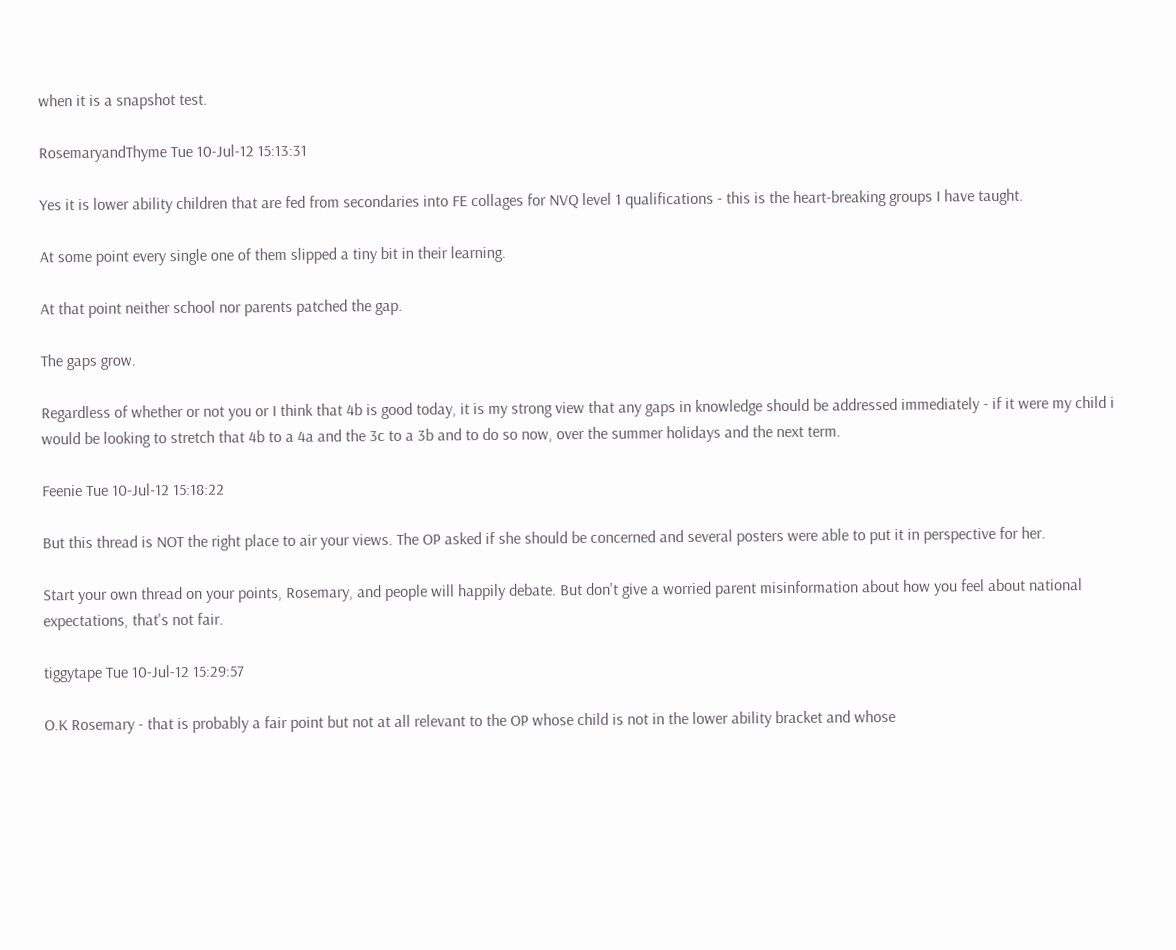when it is a snapshot test.

RosemaryandThyme Tue 10-Jul-12 15:13:31

Yes it is lower ability children that are fed from secondaries into FE collages for NVQ level 1 qualifications - this is the heart-breaking groups I have taught.

At some point every single one of them slipped a tiny bit in their learning.

At that point neither school nor parents patched the gap.

The gaps grow.

Regardless of whether or not you or I think that 4b is good today, it is my strong view that any gaps in knowledge should be addressed immediately - if it were my child i would be looking to stretch that 4b to a 4a and the 3c to a 3b and to do so now, over the summer holidays and the next term.

Feenie Tue 10-Jul-12 15:18:22

But this thread is NOT the right place to air your views. The OP asked if she should be concerned and several posters were able to put it in perspective for her.

Start your own thread on your points, Rosemary, and people will happily debate. But don't give a worried parent misinformation about how you feel about national expectations, that's not fair.

tiggytape Tue 10-Jul-12 15:29:57

O.K Rosemary - that is probably a fair point but not at all relevant to the OP whose child is not in the lower ability bracket and whose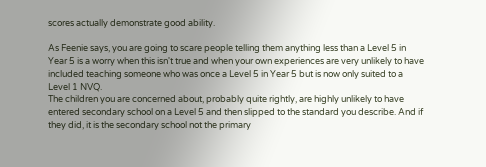scores actually demonstrate good ability.

As Feenie says, you are going to scare people telling them anything less than a Level 5 in Year 5 is a worry when this isn't true and when your own experiences are very unlikely to have included teaching someone who was once a Level 5 in Year 5 but is now only suited to a Level 1 NVQ.
The children you are concerned about, probably quite rightly, are highly unlikely to have entered secondary school on a Level 5 and then slipped to the standard you describe. And if they did, it is the secondary school not the primary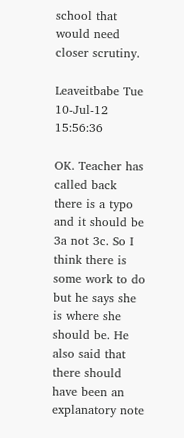school that would need closer scrutiny.

Leaveitbabe Tue 10-Jul-12 15:56:36

OK. Teacher has called back there is a typo and it should be 3a not 3c. So I think there is some work to do but he says she is where she should be. He also said that there should have been an explanatory note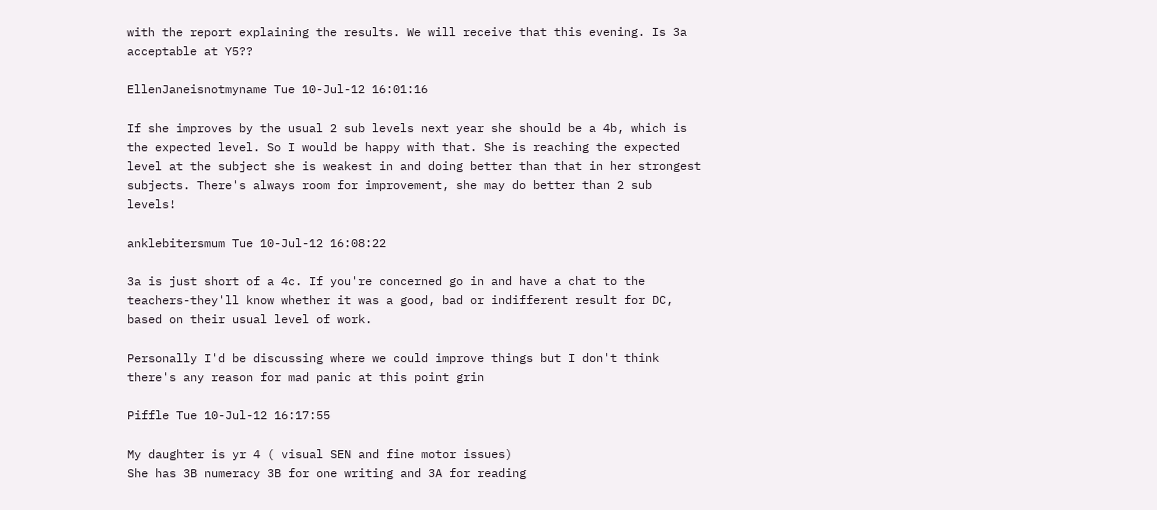with the report explaining the results. We will receive that this evening. Is 3a acceptable at Y5??

EllenJaneisnotmyname Tue 10-Jul-12 16:01:16

If she improves by the usual 2 sub levels next year she should be a 4b, which is the expected level. So I would be happy with that. She is reaching the expected level at the subject she is weakest in and doing better than that in her strongest subjects. There's always room for improvement, she may do better than 2 sub levels!

anklebitersmum Tue 10-Jul-12 16:08:22

3a is just short of a 4c. If you're concerned go in and have a chat to the teachers-they'll know whether it was a good, bad or indifferent result for DC, based on their usual level of work.

Personally I'd be discussing where we could improve things but I don't think there's any reason for mad panic at this point grin

Piffle Tue 10-Jul-12 16:17:55

My daughter is yr 4 ( visual SEN and fine motor issues)
She has 3B numeracy 3B for one writing and 3A for reading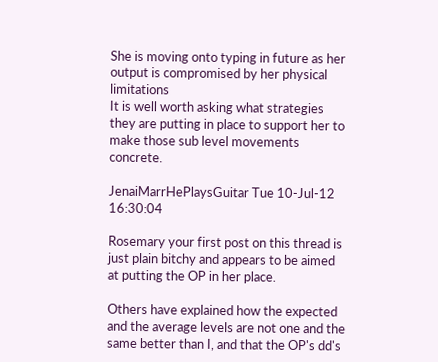She is moving onto typing in future as her output is compromised by her physical limitations
It is well worth asking what strategies they are putting in place to support her to make those sub level movements concrete.

JenaiMarrHePlaysGuitar Tue 10-Jul-12 16:30:04

Rosemary your first post on this thread is just plain bitchy and appears to be aimed at putting the OP in her place.

Others have explained how the expected and the average levels are not one and the same better than I, and that the OP's dd's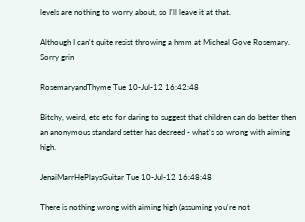levels are nothing to worry about, so I'll leave it at that.

Although I can't quite resist throwing a hmm at Micheal Gove Rosemary. Sorry grin

RosemaryandThyme Tue 10-Jul-12 16:42:48

Bitchy, weird, etc etc for daring to suggest that children can do better then an anonymous standard setter has decreed - what's so wrong with aiming high.

JenaiMarrHePlaysGuitar Tue 10-Jul-12 16:48:48

There is nothing wrong with aiming high (assuming you're not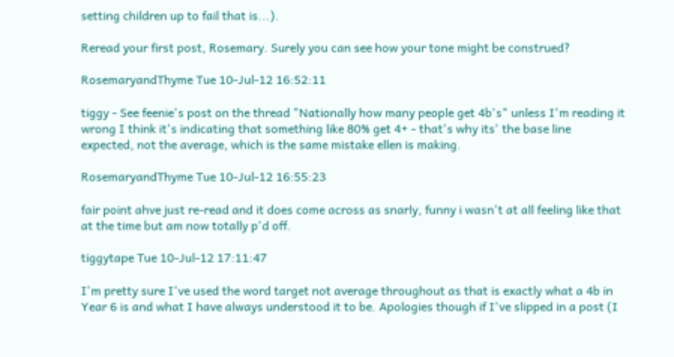setting children up to fail that is...).

Reread your first post, Rosemary. Surely you can see how your tone might be construed?

RosemaryandThyme Tue 10-Jul-12 16:52:11

tiggy - See feenie's post on the thread "Nationally how many people get 4b's" unless I'm reading it wrong I think it's indicating that something like 80% get 4+ - that's why its' the base line expected, not the average, which is the same mistake ellen is making.

RosemaryandThyme Tue 10-Jul-12 16:55:23

fair point ahve just re-read and it does come across as snarly, funny i wasn't at all feeling like that at the time but am now totally p'd off.

tiggytape Tue 10-Jul-12 17:11:47

I'm pretty sure I've used the word target not average throughout as that is exactly what a 4b in Year 6 is and what I have always understood it to be. Apologies though if I've slipped in a post (I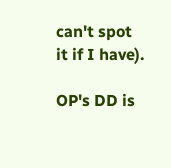can't spot it if I have).

OP's DD is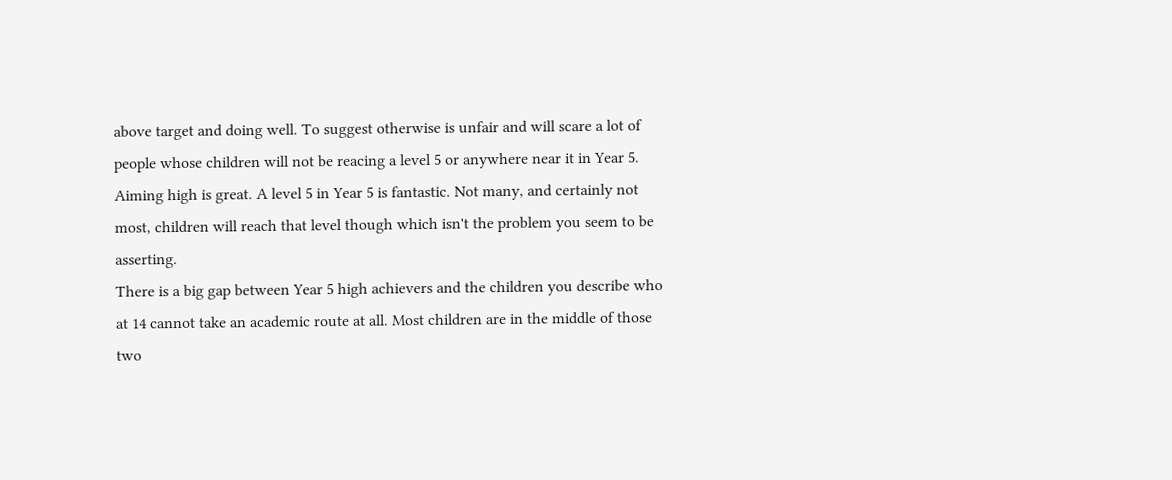above target and doing well. To suggest otherwise is unfair and will scare a lot of people whose children will not be reacing a level 5 or anywhere near it in Year 5. Aiming high is great. A level 5 in Year 5 is fantastic. Not many, and certainly not most, children will reach that level though which isn't the problem you seem to be asserting.
There is a big gap between Year 5 high achievers and the children you describe who at 14 cannot take an academic route at all. Most children are in the middle of those two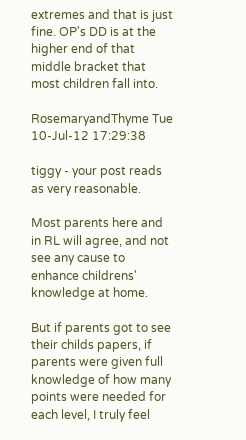extremes and that is just fine. OP's DD is at the higher end of that middle bracket that most children fall into.

RosemaryandThyme Tue 10-Jul-12 17:29:38

tiggy - your post reads as very reasonable.

Most parents here and in RL will agree, and not see any cause to enhance childrens' knowledge at home.

But if parents got to see their childs papers, if parents were given full knowledge of how many points were needed for each level, I truly feel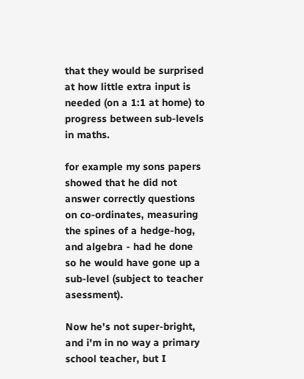that they would be surprised at how little extra input is needed (on a 1:1 at home) to progress between sub-levels in maths.

for example my sons papers showed that he did not answer correctly questions on co-ordinates, measuring the spines of a hedge-hog, and algebra - had he done so he would have gone up a sub-level (subject to teacher asessment).

Now he's not super-bright, and i'm in no way a primary school teacher, but I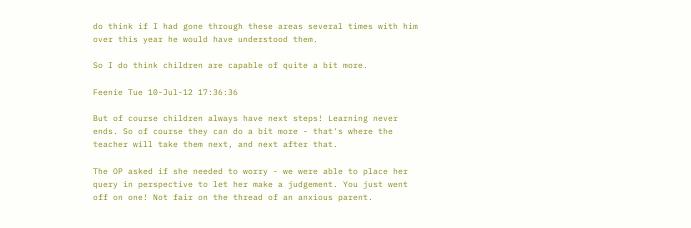do think if I had gone through these areas several times with him over this year he would have understood them.

So I do think children are capable of quite a bit more.

Feenie Tue 10-Jul-12 17:36:36

But of course children always have next steps! Learning never ends. So of course they can do a bit more - that's where the teacher will take them next, and next after that.

The OP asked if she needed to worry - we were able to place her query in perspective to let her make a judgement. You just went off on one! Not fair on the thread of an anxious parent.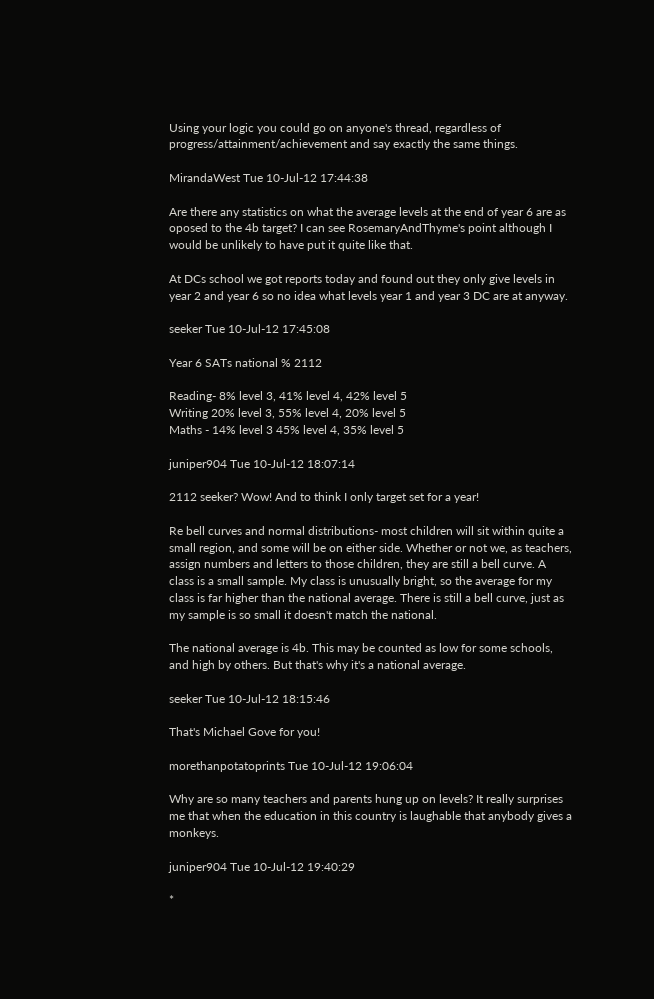Using your logic you could go on anyone's thread, regardless of progress/attainment/achievement and say exactly the same things.

MirandaWest Tue 10-Jul-12 17:44:38

Are there any statistics on what the average levels at the end of year 6 are as oposed to the 4b target? I can see RosemaryAndThyme's point although I would be unlikely to have put it quite like that.

At DCs school we got reports today and found out they only give levels in year 2 and year 6 so no idea what levels year 1 and year 3 DC are at anyway.

seeker Tue 10-Jul-12 17:45:08

Year 6 SATs national % 2112

Reading- 8% level 3, 41% level 4, 42% level 5
Writing 20% level 3, 55% level 4, 20% level 5
Maths - 14% level 3 45% level 4, 35% level 5

juniper904 Tue 10-Jul-12 18:07:14

2112 seeker? Wow! And to think I only target set for a year!

Re bell curves and normal distributions- most children will sit within quite a small region, and some will be on either side. Whether or not we, as teachers, assign numbers and letters to those children, they are still a bell curve. A class is a small sample. My class is unusually bright, so the average for my class is far higher than the national average. There is still a bell curve, just as my sample is so small it doesn't match the national.

The national average is 4b. This may be counted as low for some schools, and high by others. But that's why it's a national average.

seeker Tue 10-Jul-12 18:15:46

That's Michael Gove for you!

morethanpotatoprints Tue 10-Jul-12 19:06:04

Why are so many teachers and parents hung up on levels? It really surprises me that when the education in this country is laughable that anybody gives a monkeys.

juniper904 Tue 10-Jul-12 19:40:29

*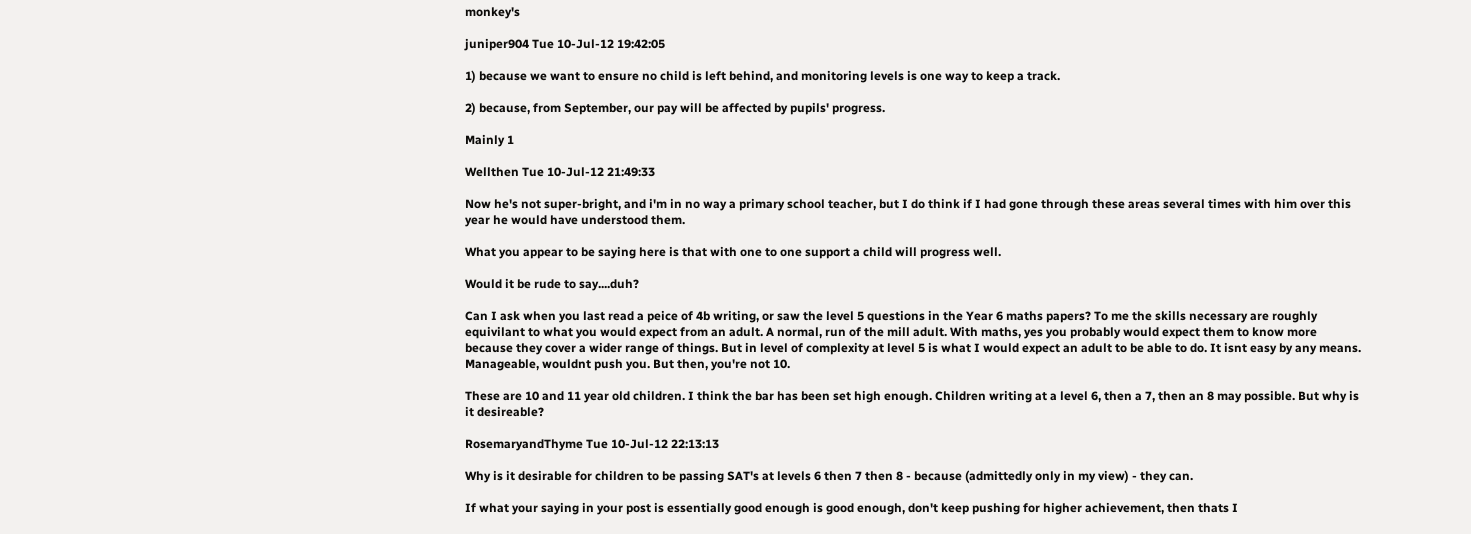monkey's

juniper904 Tue 10-Jul-12 19:42:05

1) because we want to ensure no child is left behind, and monitoring levels is one way to keep a track.

2) because, from September, our pay will be affected by pupils' progress.

Mainly 1

Wellthen Tue 10-Jul-12 21:49:33

Now he's not super-bright, and i'm in no way a primary school teacher, but I do think if I had gone through these areas several times with him over this year he would have understood them.

What you appear to be saying here is that with one to one support a child will progress well.

Would it be rude to say....duh?

Can I ask when you last read a peice of 4b writing, or saw the level 5 questions in the Year 6 maths papers? To me the skills necessary are roughly equivilant to what you would expect from an adult. A normal, run of the mill adult. With maths, yes you probably would expect them to know more because they cover a wider range of things. But in level of complexity at level 5 is what I would expect an adult to be able to do. It isnt easy by any means. Manageable, wouldnt push you. But then, you're not 10.

These are 10 and 11 year old children. I think the bar has been set high enough. Children writing at a level 6, then a 7, then an 8 may possible. But why is it desireable?

RosemaryandThyme Tue 10-Jul-12 22:13:13

Why is it desirable for children to be passing SAT's at levels 6 then 7 then 8 - because (admittedly only in my view) - they can.

If what your saying in your post is essentially good enough is good enough, don't keep pushing for higher achievement, then thats I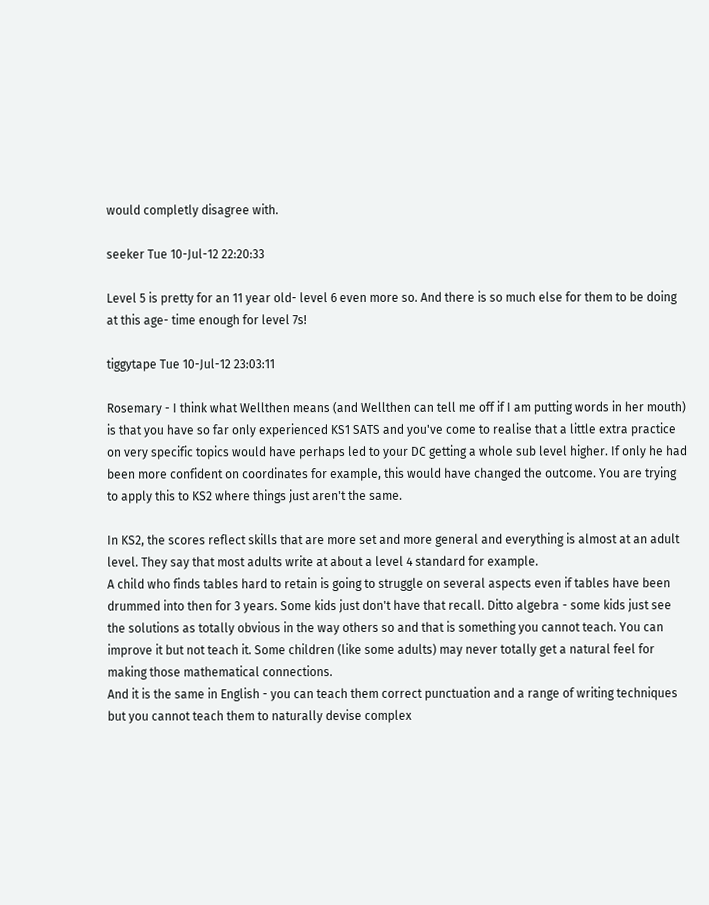would completly disagree with.

seeker Tue 10-Jul-12 22:20:33

Level 5 is pretty for an 11 year old- level 6 even more so. And there is so much else for them to be doing at this age- time enough for level 7s!

tiggytape Tue 10-Jul-12 23:03:11

Rosemary - I think what Wellthen means (and Wellthen can tell me off if I am putting words in her mouth) is that you have so far only experienced KS1 SATS and you've come to realise that a little extra practice on very specific topics would have perhaps led to your DC getting a whole sub level higher. If only he had been more confident on coordinates for example, this would have changed the outcome. You are trying to apply this to KS2 where things just aren't the same.

In KS2, the scores reflect skills that are more set and more general and everything is almost at an adult level. They say that most adults write at about a level 4 standard for example.
A child who finds tables hard to retain is going to struggle on several aspects even if tables have been drummed into then for 3 years. Some kids just don't have that recall. Ditto algebra - some kids just see the solutions as totally obvious in the way others so and that is something you cannot teach. You can improve it but not teach it. Some children (like some adults) may never totally get a natural feel for making those mathematical connections.
And it is the same in English - you can teach them correct punctuation and a range of writing techniques but you cannot teach them to naturally devise complex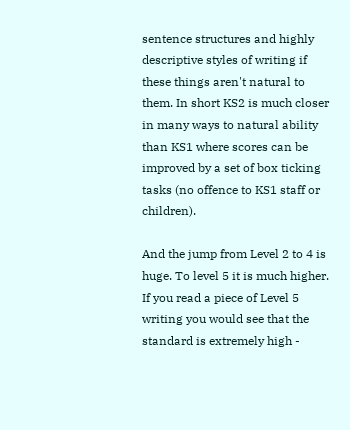sentence structures and highly descriptive styles of writing if these things aren't natural to them. In short KS2 is much closer in many ways to natural ability than KS1 where scores can be improved by a set of box ticking tasks (no offence to KS1 staff or children).

And the jump from Level 2 to 4 is huge. To level 5 it is much higher. If you read a piece of Level 5 writing you would see that the standard is extremely high -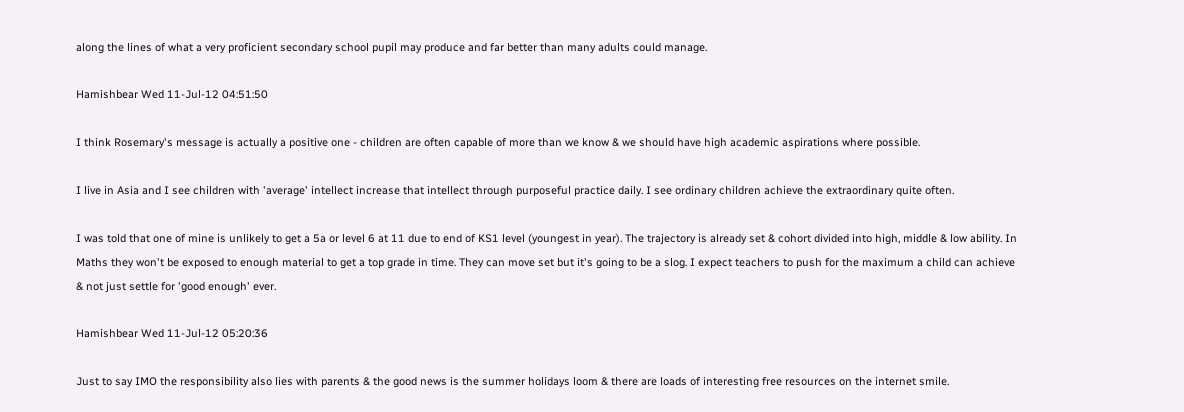along the lines of what a very proficient secondary school pupil may produce and far better than many adults could manage.

Hamishbear Wed 11-Jul-12 04:51:50

I think Rosemary's message is actually a positive one - children are often capable of more than we know & we should have high academic aspirations where possible.

I live in Asia and I see children with 'average' intellect increase that intellect through purposeful practice daily. I see ordinary children achieve the extraordinary quite often.

I was told that one of mine is unlikely to get a 5a or level 6 at 11 due to end of KS1 level (youngest in year). The trajectory is already set & cohort divided into high, middle & low ability. In Maths they won't be exposed to enough material to get a top grade in time. They can move set but it's going to be a slog. I expect teachers to push for the maximum a child can achieve & not just settle for 'good enough' ever.

Hamishbear Wed 11-Jul-12 05:20:36

Just to say IMO the responsibility also lies with parents & the good news is the summer holidays loom & there are loads of interesting free resources on the internet smile.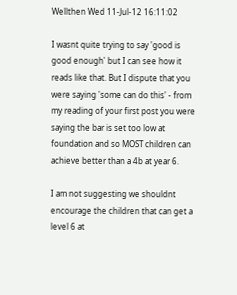Wellthen Wed 11-Jul-12 16:11:02

I wasnt quite trying to say 'good is good enough' but I can see how it reads like that. But I dispute that you were saying 'some can do this' - from my reading of your first post you were saying the bar is set too low at foundation and so MOST children can achieve better than a 4b at year 6.

I am not suggesting we shouldnt encourage the children that can get a level 6 at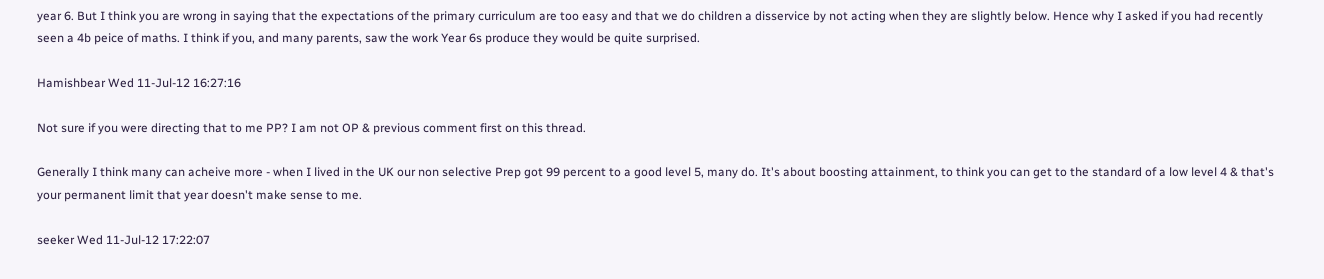year 6. But I think you are wrong in saying that the expectations of the primary curriculum are too easy and that we do children a disservice by not acting when they are slightly below. Hence why I asked if you had recently seen a 4b peice of maths. I think if you, and many parents, saw the work Year 6s produce they would be quite surprised.

Hamishbear Wed 11-Jul-12 16:27:16

Not sure if you were directing that to me PP? I am not OP & previous comment first on this thread.

Generally I think many can acheive more - when I lived in the UK our non selective Prep got 99 percent to a good level 5, many do. It's about boosting attainment, to think you can get to the standard of a low level 4 & that's your permanent limit that year doesn't make sense to me.

seeker Wed 11-Jul-12 17:22:07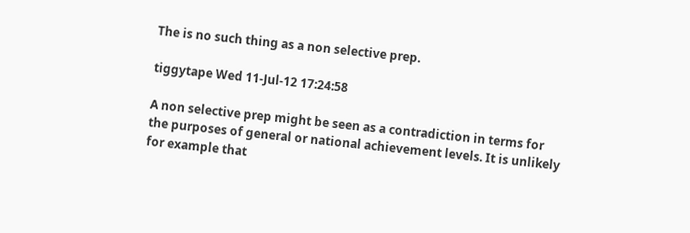The is no such thing as a non selective prep.

tiggytape Wed 11-Jul-12 17:24:58

A non selective prep might be seen as a contradiction in terms for the purposes of general or national achievement levels. It is unlikely for example that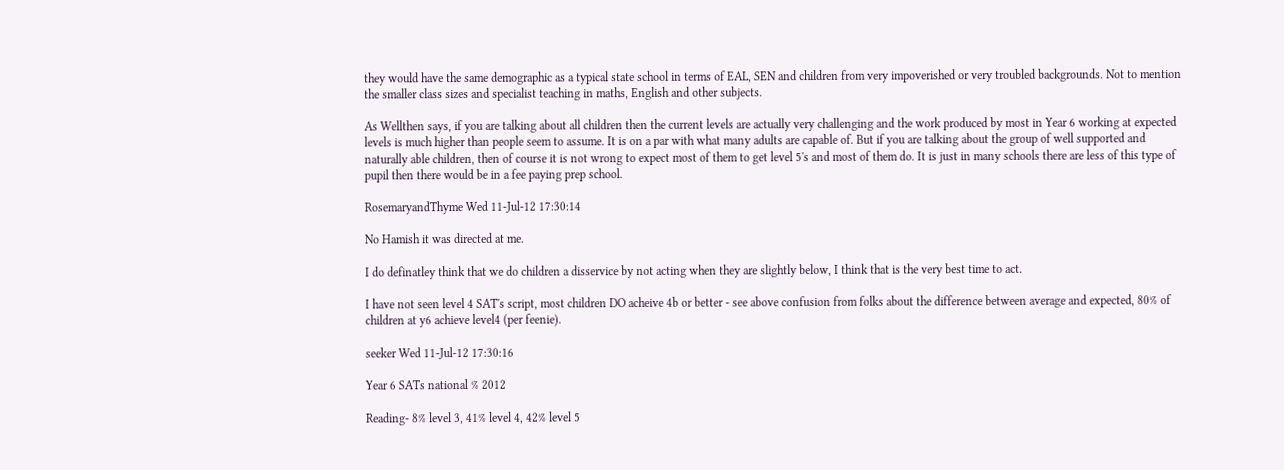they would have the same demographic as a typical state school in terms of EAL, SEN and children from very impoverished or very troubled backgrounds. Not to mention the smaller class sizes and specialist teaching in maths, English and other subjects.

As Wellthen says, if you are talking about all children then the current levels are actually very challenging and the work produced by most in Year 6 working at expected levels is much higher than people seem to assume. It is on a par with what many adults are capable of. But if you are talking about the group of well supported and naturally able children, then of course it is not wrong to expect most of them to get level 5's and most of them do. It is just in many schools there are less of this type of pupil then there would be in a fee paying prep school.

RosemaryandThyme Wed 11-Jul-12 17:30:14

No Hamish it was directed at me.

I do definatley think that we do children a disservice by not acting when they are slightly below, I think that is the very best time to act.

I have not seen level 4 SAT's script, most children DO acheive 4b or better - see above confusion from folks about the difference between average and expected, 80% of children at y6 achieve level4 (per feenie).

seeker Wed 11-Jul-12 17:30:16

Year 6 SATs national % 2012

Reading- 8% level 3, 41% level 4, 42% level 5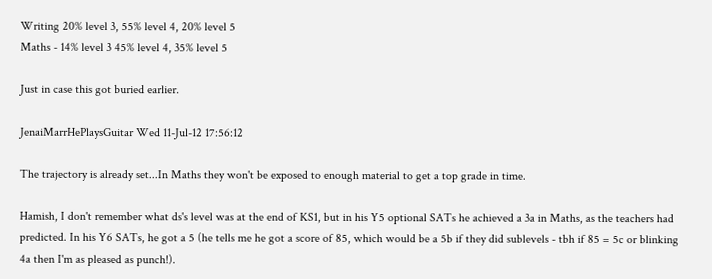Writing 20% level 3, 55% level 4, 20% level 5
Maths - 14% level 3 45% level 4, 35% level 5

Just in case this got buried earlier.

JenaiMarrHePlaysGuitar Wed 11-Jul-12 17:56:12

The trajectory is already set...In Maths they won't be exposed to enough material to get a top grade in time.

Hamish, I don't remember what ds's level was at the end of KS1, but in his Y5 optional SATs he achieved a 3a in Maths, as the teachers had predicted. In his Y6 SATs, he got a 5 (he tells me he got a score of 85, which would be a 5b if they did sublevels - tbh if 85 = 5c or blinking 4a then I'm as pleased as punch!).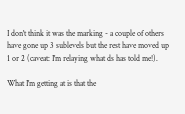I don't think it was the marking - a couple of others have gone up 3 sublevels but the rest have moved up 1 or 2 (caveat: I'm relaying what ds has told me!).

What I'm getting at is that the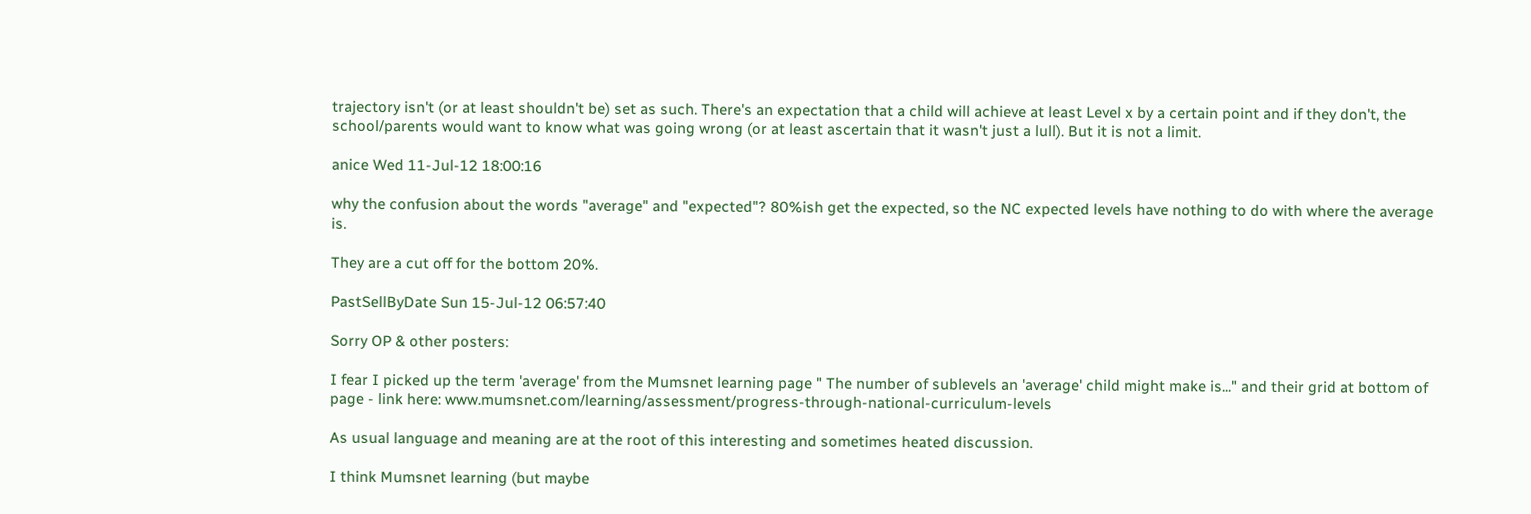trajectory isn't (or at least shouldn't be) set as such. There's an expectation that a child will achieve at least Level x by a certain point and if they don't, the school/parents would want to know what was going wrong (or at least ascertain that it wasn't just a lull). But it is not a limit.

anice Wed 11-Jul-12 18:00:16

why the confusion about the words "average" and "expected"? 80%ish get the expected, so the NC expected levels have nothing to do with where the average is.

They are a cut off for the bottom 20%.

PastSellByDate Sun 15-Jul-12 06:57:40

Sorry OP & other posters:

I fear I picked up the term 'average' from the Mumsnet learning page " The number of sublevels an 'average' child might make is..." and their grid at bottom of page - link here: www.mumsnet.com/learning/assessment/progress-through-national-curriculum-levels

As usual language and meaning are at the root of this interesting and sometimes heated discussion.

I think Mumsnet learning (but maybe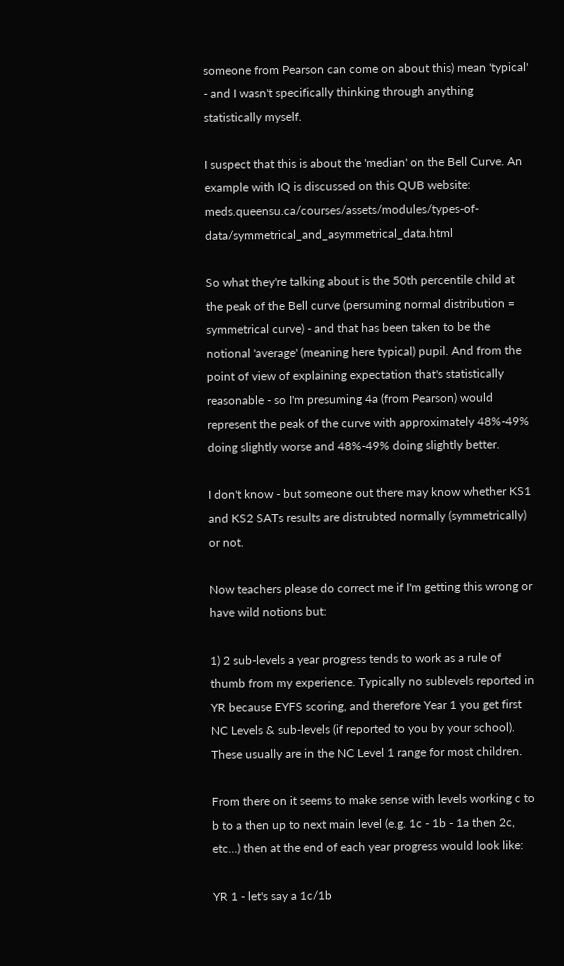someone from Pearson can come on about this) mean 'typical' - and I wasn't specifically thinking through anything statistically myself.

I suspect that this is about the 'median' on the Bell Curve. An example with IQ is discussed on this QUB website: meds.queensu.ca/courses/assets/modules/types-of-data/symmetrical_and_asymmetrical_data.html

So what they're talking about is the 50th percentile child at the peak of the Bell curve (persuming normal distribution = symmetrical curve) - and that has been taken to be the notional 'average' (meaning here typical) pupil. And from the point of view of explaining expectation that's statistically reasonable - so I'm presuming 4a (from Pearson) would represent the peak of the curve with approximately 48%-49% doing slightly worse and 48%-49% doing slightly better.

I don't know - but someone out there may know whether KS1 and KS2 SATs results are distrubted normally (symmetrically) or not.

Now teachers please do correct me if I'm getting this wrong or have wild notions but:

1) 2 sub-levels a year progress tends to work as a rule of thumb from my experience. Typically no sublevels reported in YR because EYFS scoring, and therefore Year 1 you get first NC Levels & sub-levels (if reported to you by your school). These usually are in the NC Level 1 range for most children.

From there on it seems to make sense with levels working c to b to a then up to next main level (e.g. 1c - 1b - 1a then 2c, etc...) then at the end of each year progress would look like:

YR 1 - let's say a 1c/1b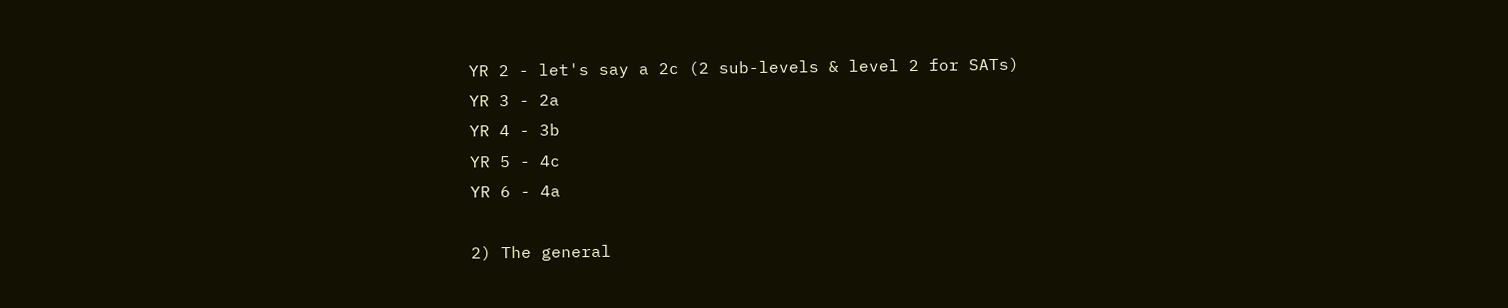YR 2 - let's say a 2c (2 sub-levels & level 2 for SATs)
YR 3 - 2a
YR 4 - 3b
YR 5 - 4c
YR 6 - 4a

2) The general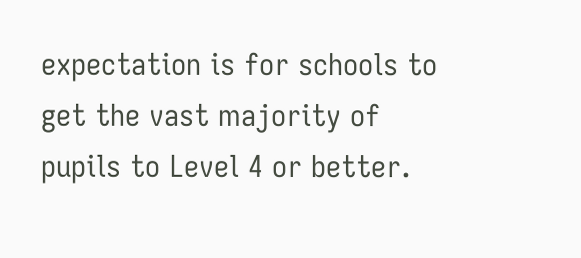expectation is for schools to get the vast majority of pupils to Level 4 or better.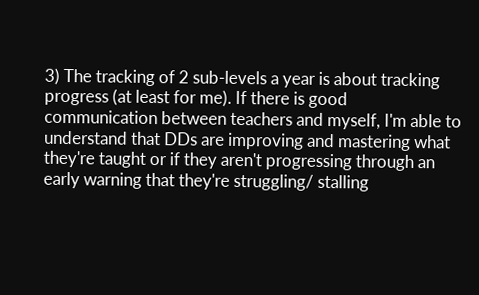3) The tracking of 2 sub-levels a year is about tracking progress (at least for me). If there is good communication between teachers and myself, I'm able to understand that DDs are improving and mastering what they're taught or if they aren't progressing through an early warning that they're struggling/ stalling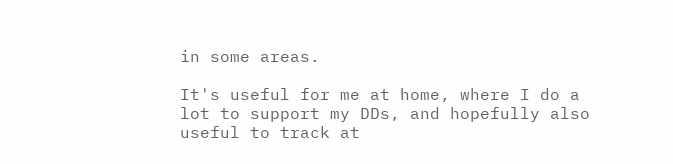in some areas.

It's useful for me at home, where I do a lot to support my DDs, and hopefully also useful to track at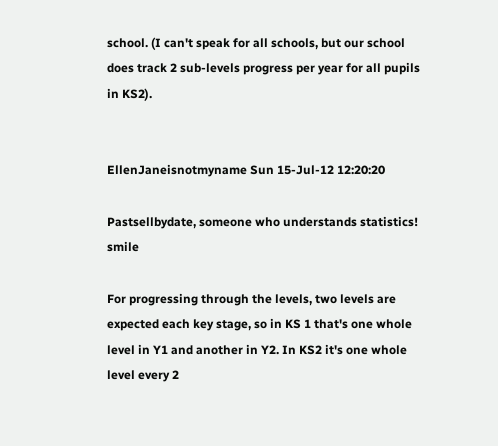school. (I can't speak for all schools, but our school does track 2 sub-levels progress per year for all pupils in KS2).


EllenJaneisnotmyname Sun 15-Jul-12 12:20:20

Pastsellbydate, someone who understands statistics! smile

For progressing through the levels, two levels are expected each key stage, so in KS 1 that's one whole level in Y1 and another in Y2. In KS2 it's one whole level every 2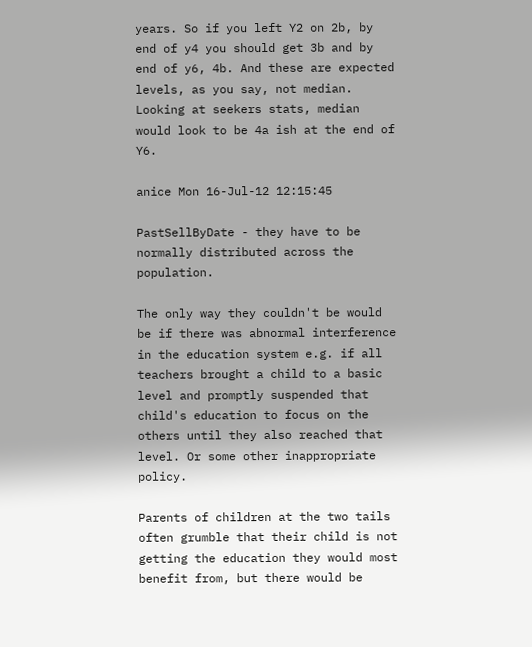years. So if you left Y2 on 2b, by end of y4 you should get 3b and by end of y6, 4b. And these are expected levels, as you say, not median. Looking at seekers stats, median would look to be 4a ish at the end of Y6.

anice Mon 16-Jul-12 12:15:45

PastSellByDate - they have to be normally distributed across the population.

The only way they couldn't be would be if there was abnormal interference in the education system e.g. if all teachers brought a child to a basic level and promptly suspended that child's education to focus on the others until they also reached that level. Or some other inappropriate policy.

Parents of children at the two tails often grumble that their child is not getting the education they would most benefit from, but there would be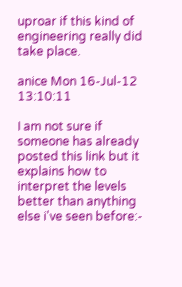uproar if this kind of engineering really did take place.

anice Mon 16-Jul-12 13:10:11

I am not sure if someone has already posted this link but it explains how to interpret the levels better than anything else i've seen before:-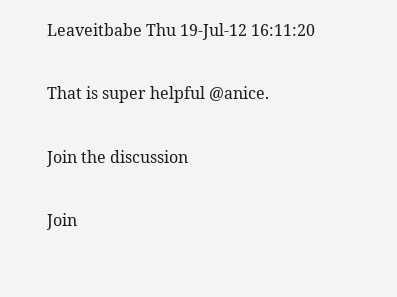Leaveitbabe Thu 19-Jul-12 16:11:20

That is super helpful @anice.

Join the discussion

Join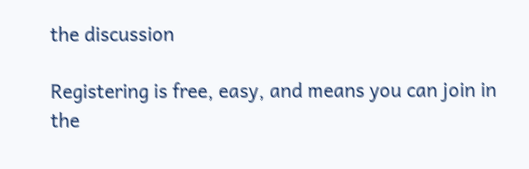the discussion

Registering is free, easy, and means you can join in the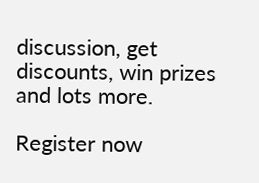discussion, get discounts, win prizes and lots more.

Register now